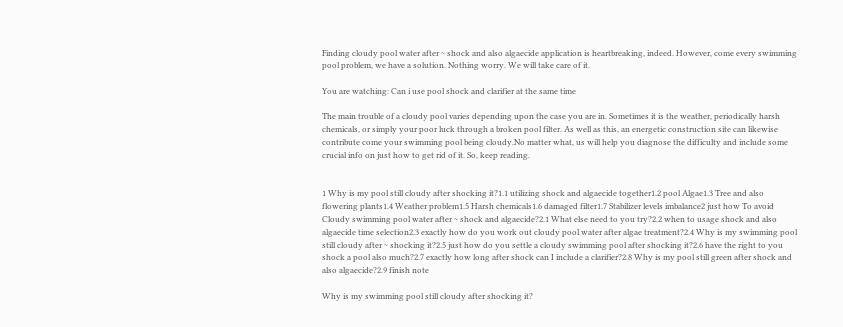Finding cloudy pool water after ~ shock and also algaecide application is heartbreaking, indeed. However, come every swimming pool problem, we have a solution. Nothing worry. We will take care of it.

You are watching: Can i use pool shock and clarifier at the same time

The main trouble of a cloudy pool varies depending upon the case you are in. Sometimes it is the weather, periodically harsh chemicals, or simply your poor luck through a broken pool filter. As well as this, an energetic construction site can likewise contribute come your swimming pool being cloudy.No matter what, us will help you diagnose the difficulty and include some crucial info on just how to get rid of it. So, keep reading.


1 Why is my pool still cloudy after shocking it?1.1 utilizing shock and algaecide together1.2 pool Algae1.3 Tree and also flowering plants1.4 Weather problem1.5 Harsh chemicals1.6 damaged filter1.7 Stabilizer levels imbalance2 just how To avoid Cloudy swimming pool water after ~ shock and algaecide?2.1 What else need to you try?2.2 when to usage shock and also algaecide time selection2.3 exactly how do you work out cloudy pool water after algae treatment?2.4 Why is my swimming pool still cloudy after ~ shocking it?2.5 just how do you settle a cloudy swimming pool after shocking it?2.6 have the right to you shock a pool also much?2.7 exactly how long after shock can I include a clarifier?2.8 Why is my pool still green after shock and also algaecide?2.9 finish note

Why is my swimming pool still cloudy after shocking it?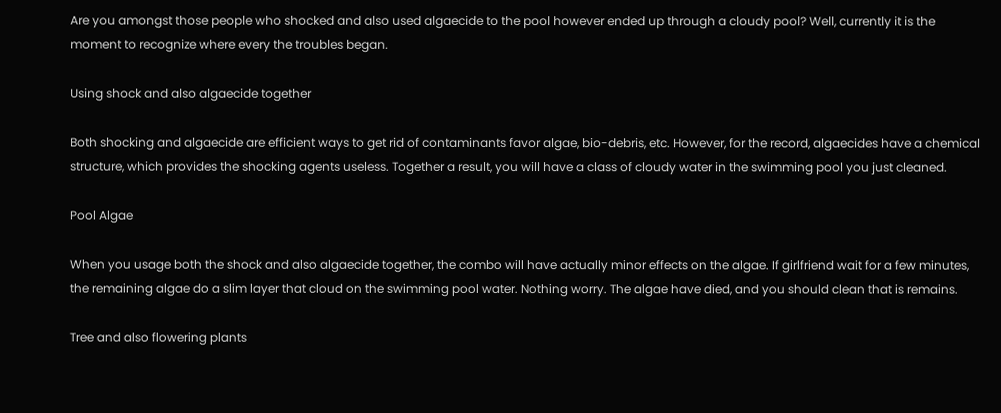Are you amongst those people who shocked and also used algaecide to the pool however ended up through a cloudy pool? Well, currently it is the moment to recognize where every the troubles began.

Using shock and also algaecide together

Both shocking and algaecide are efficient ways to get rid of contaminants favor algae, bio-debris, etc. However, for the record, algaecides have a chemical structure, which provides the shocking agents useless. Together a result, you will have a class of cloudy water in the swimming pool you just cleaned.

Pool Algae

When you usage both the shock and also algaecide together, the combo will have actually minor effects on the algae. If girlfriend wait for a few minutes, the remaining algae do a slim layer that cloud on the swimming pool water. Nothing worry. The algae have died, and you should clean that is remains.

Tree and also flowering plants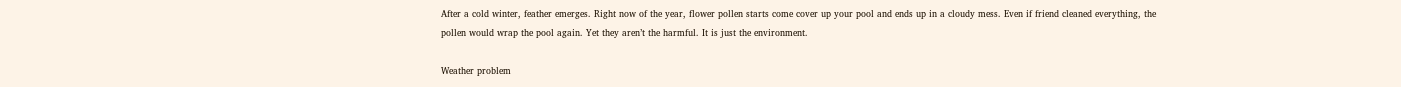After a cold winter, feather emerges. Right now of the year, flower pollen starts come cover up your pool and ends up in a cloudy mess. Even if friend cleaned everything, the pollen would wrap the pool again. Yet they aren’t the harmful. It is just the environment.

Weather problem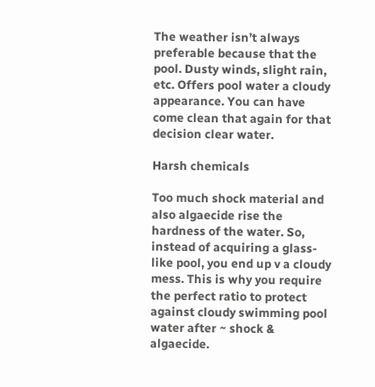The weather isn’t always preferable because that the pool. Dusty winds, slight rain, etc. Offers pool water a cloudy appearance. You can have come clean that again for that decision clear water.

Harsh chemicals

Too much shock material and also algaecide rise the hardness of the water. So, instead of acquiring a glass-like pool, you end up v a cloudy mess. This is why you require the perfect ratio to protect against cloudy swimming pool water after ~ shock & algaecide.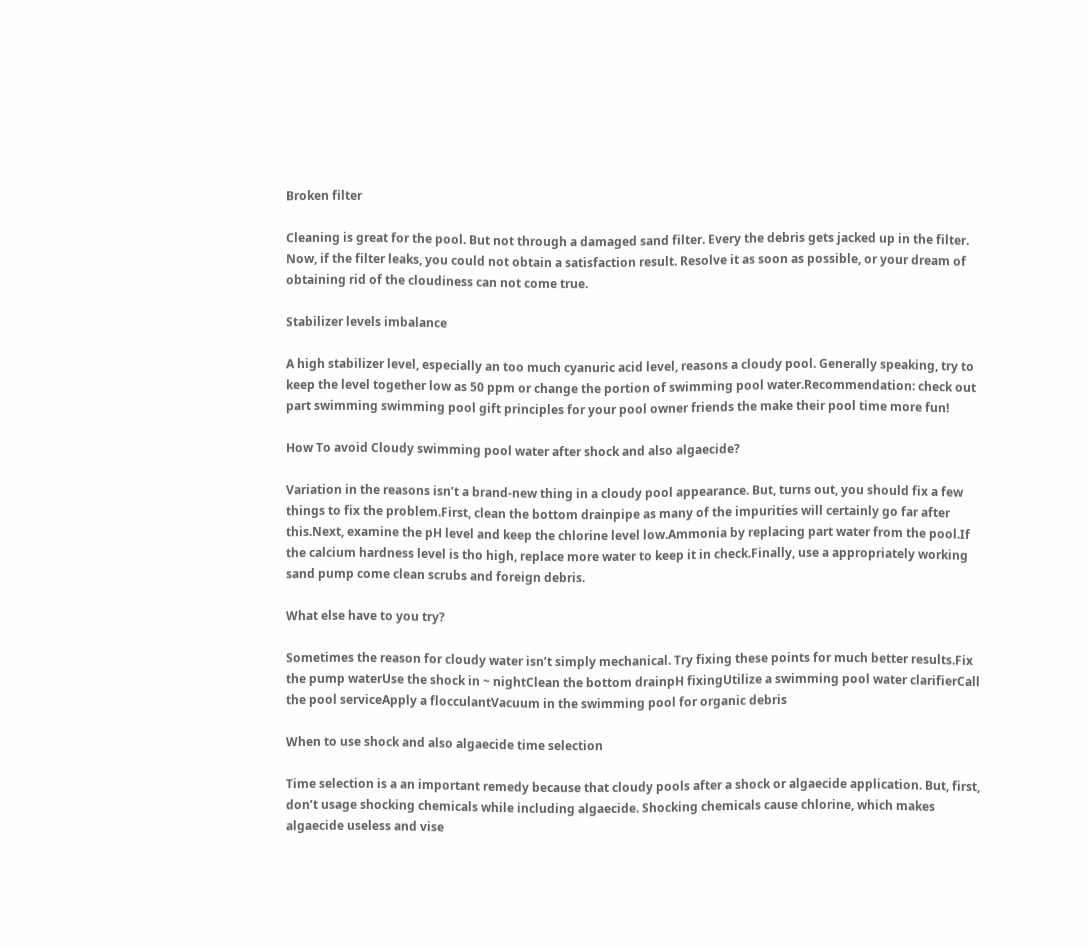Broken filter

Cleaning is great for the pool. But not through a damaged sand filter. Every the debris gets jacked up in the filter. Now, if the filter leaks, you could not obtain a satisfaction result. Resolve it as soon as possible, or your dream of obtaining rid of the cloudiness can not come true.

Stabilizer levels imbalance

A high stabilizer level, especially an too much cyanuric acid level, reasons a cloudy pool. Generally speaking, try to keep the level together low as 50 ppm or change the portion of swimming pool water.Recommendation: check out part swimming swimming pool gift principles for your pool owner friends the make their pool time more fun!

How To avoid Cloudy swimming pool water after shock and also algaecide?

Variation in the reasons isn’t a brand-new thing in a cloudy pool appearance. But, turns out, you should fix a few things to fix the problem.First, clean the bottom drainpipe as many of the impurities will certainly go far after this.Next, examine the pH level and keep the chlorine level low.Ammonia by replacing part water from the pool.If the calcium hardness level is tho high, replace more water to keep it in check.Finally, use a appropriately working sand pump come clean scrubs and foreign debris.

What else have to you try?

Sometimes the reason for cloudy water isn’t simply mechanical. Try fixing these points for much better results.Fix the pump waterUse the shock in ~ nightClean the bottom drainpH fixingUtilize a swimming pool water clarifierCall the pool serviceApply a flocculantVacuum in the swimming pool for organic debris

When to use shock and also algaecide time selection

Time selection is a an important remedy because that cloudy pools after a shock or algaecide application. But, first, don’t usage shocking chemicals while including algaecide. Shocking chemicals cause chlorine, which makes algaecide useless and vise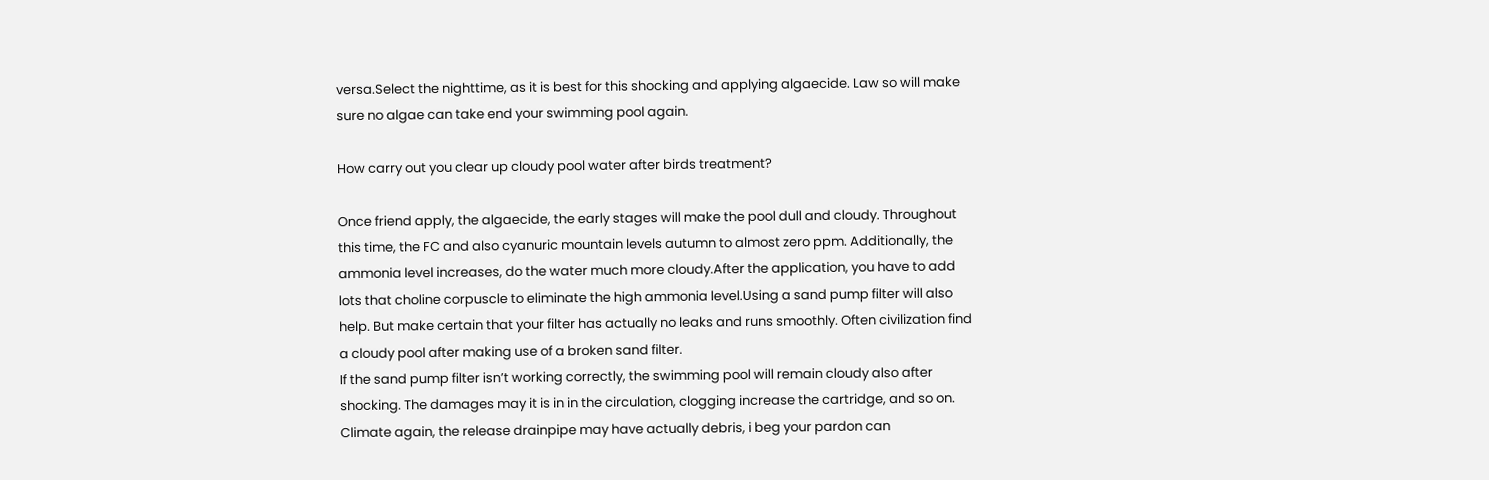versa.Select the nighttime, as it is best for this shocking and applying algaecide. Law so will make sure no algae can take end your swimming pool again.

How carry out you clear up cloudy pool water after birds treatment?

Once friend apply, the algaecide, the early stages will make the pool dull and cloudy. Throughout this time, the FC and also cyanuric mountain levels autumn to almost zero ppm. Additionally, the ammonia level increases, do the water much more cloudy.After the application, you have to add lots that choline corpuscle to eliminate the high ammonia level.Using a sand pump filter will also help. But make certain that your filter has actually no leaks and runs smoothly. Often civilization find a cloudy pool after making use of a broken sand filter.
If the sand pump filter isn’t working correctly, the swimming pool will remain cloudy also after shocking. The damages may it is in in the circulation, clogging increase the cartridge, and so on. Climate again, the release drainpipe may have actually debris, i beg your pardon can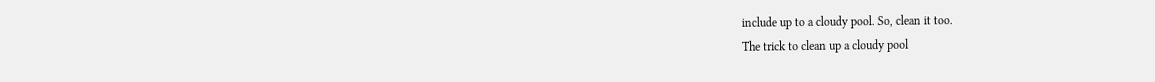include up to a cloudy pool. So, clean it too.
The trick to clean up a cloudy pool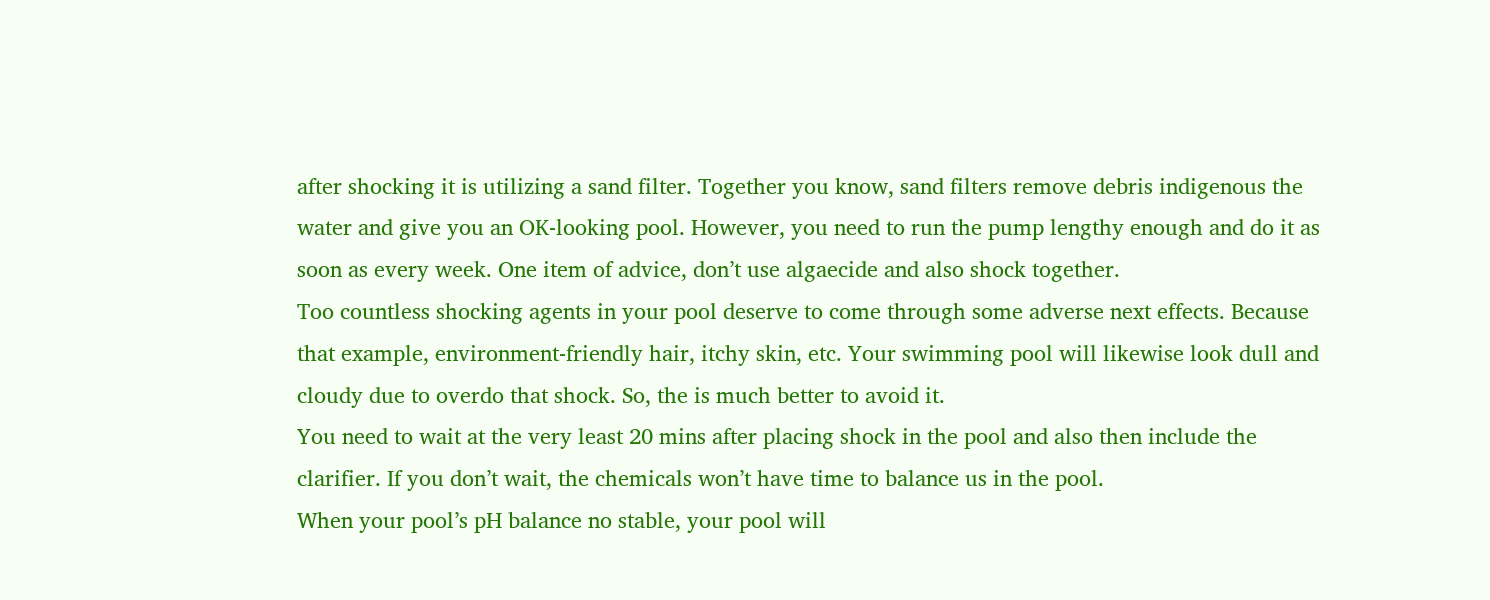after shocking it is utilizing a sand filter. Together you know, sand filters remove debris indigenous the water and give you an OK-looking pool. However, you need to run the pump lengthy enough and do it as soon as every week. One item of advice, don’t use algaecide and also shock together.
Too countless shocking agents in your pool deserve to come through some adverse next effects. Because that example, environment-friendly hair, itchy skin, etc. Your swimming pool will likewise look dull and cloudy due to overdo that shock. So, the is much better to avoid it.
You need to wait at the very least 20 mins after placing shock in the pool and also then include the clarifier. If you don’t wait, the chemicals won’t have time to balance us in the pool.
When your pool’s pH balance no stable, your pool will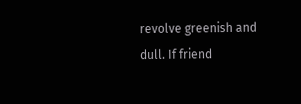revolve greenish and dull. If friend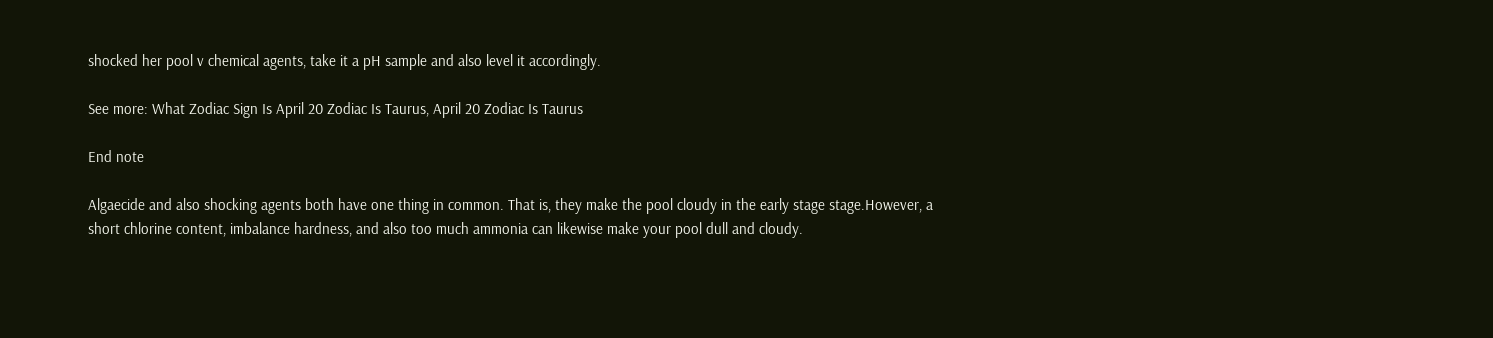shocked her pool v chemical agents, take it a pH sample and also level it accordingly.

See more: What Zodiac Sign Is April 20 Zodiac Is Taurus, April 20 Zodiac Is Taurus

End note

Algaecide and also shocking agents both have one thing in common. That is, they make the pool cloudy in the early stage stage.However, a short chlorine content, imbalance hardness, and also too much ammonia can likewise make your pool dull and cloudy.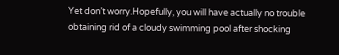Yet don’t worry.Hopefully, you will have actually no trouble obtaining rid of a cloudy swimming pool after shocking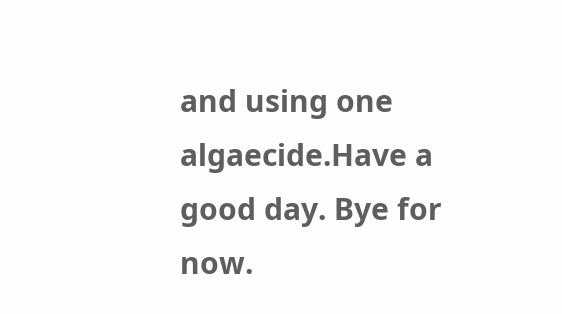and using one algaecide.Have a good day. Bye for now.